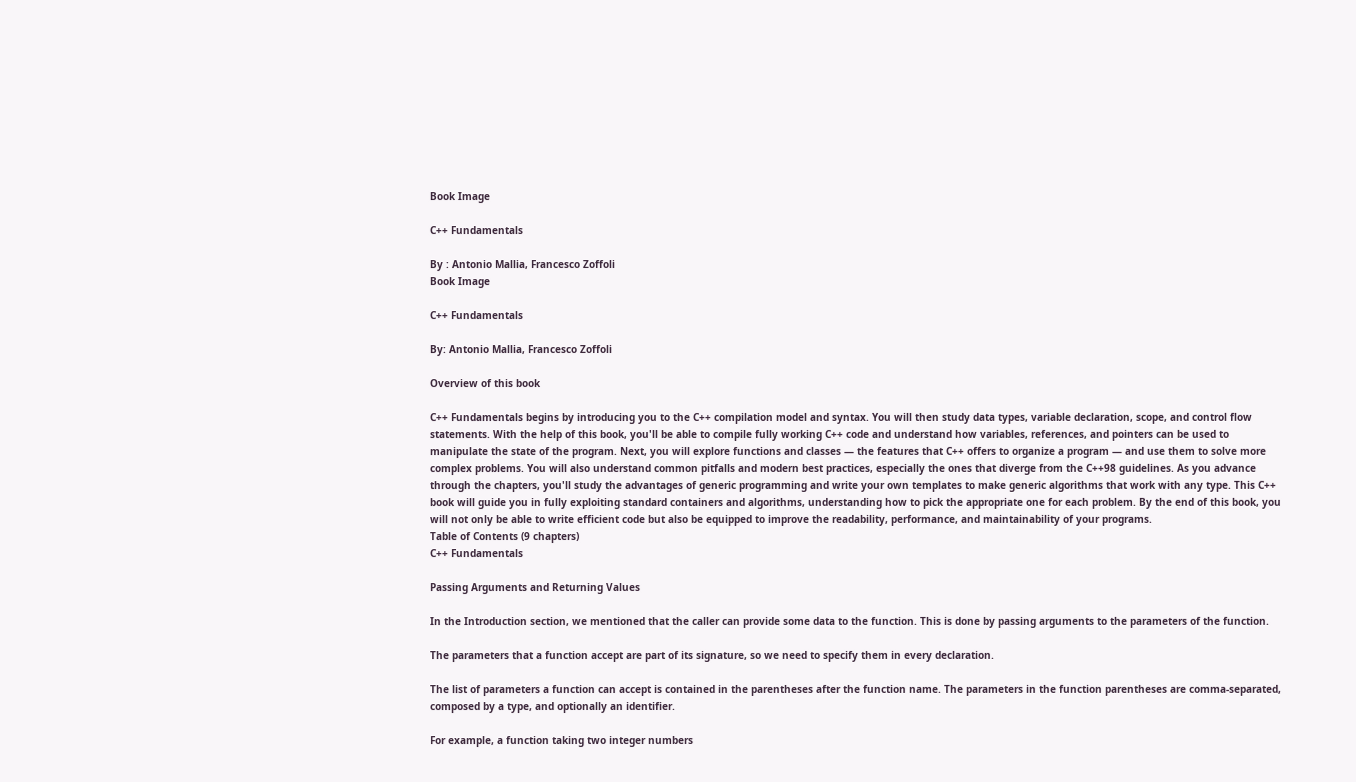Book Image

C++ Fundamentals

By : Antonio Mallia, Francesco Zoffoli
Book Image

C++ Fundamentals

By: Antonio Mallia, Francesco Zoffoli

Overview of this book

C++ Fundamentals begins by introducing you to the C++ compilation model and syntax. You will then study data types, variable declaration, scope, and control flow statements. With the help of this book, you'll be able to compile fully working C++ code and understand how variables, references, and pointers can be used to manipulate the state of the program. Next, you will explore functions and classes — the features that C++ offers to organize a program — and use them to solve more complex problems. You will also understand common pitfalls and modern best practices, especially the ones that diverge from the C++98 guidelines. As you advance through the chapters, you'll study the advantages of generic programming and write your own templates to make generic algorithms that work with any type. This C++ book will guide you in fully exploiting standard containers and algorithms, understanding how to pick the appropriate one for each problem. By the end of this book, you will not only be able to write efficient code but also be equipped to improve the readability, performance, and maintainability of your programs.
Table of Contents (9 chapters)
C++ Fundamentals

Passing Arguments and Returning Values

In the Introduction section, we mentioned that the caller can provide some data to the function. This is done by passing arguments to the parameters of the function.

The parameters that a function accept are part of its signature, so we need to specify them in every declaration.

The list of parameters a function can accept is contained in the parentheses after the function name. The parameters in the function parentheses are comma-separated, composed by a type, and optionally an identifier.

For example, a function taking two integer numbers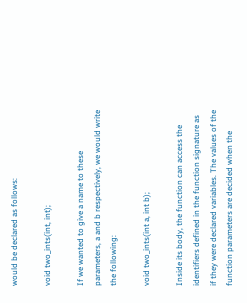would be declared as follows:

void two_ints(int, int);

If we wanted to give a name to these parameters, a and b respectively, we would write the following:

void two_ints(int a, int b);

Inside its body, the function can access the identifiers defined in the function signature as if they were declared variables. The values of the function parameters are decided when the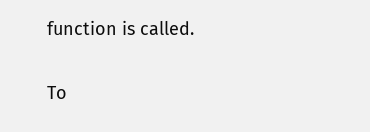function is called.

To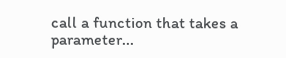call a function that takes a parameter...